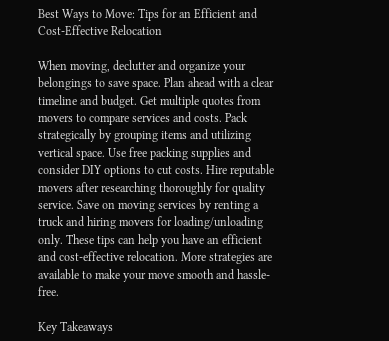Best Ways to Move: Tips for an Efficient and Cost-Effective Relocation

When moving, declutter and organize your belongings to save space. Plan ahead with a clear timeline and budget. Get multiple quotes from movers to compare services and costs. Pack strategically by grouping items and utilizing vertical space. Use free packing supplies and consider DIY options to cut costs. Hire reputable movers after researching thoroughly for quality service. Save on moving services by renting a truck and hiring movers for loading/unloading only. These tips can help you have an efficient and cost-effective relocation. More strategies are available to make your move smooth and hassle-free.

Key Takeaways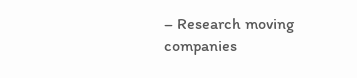– Research moving companies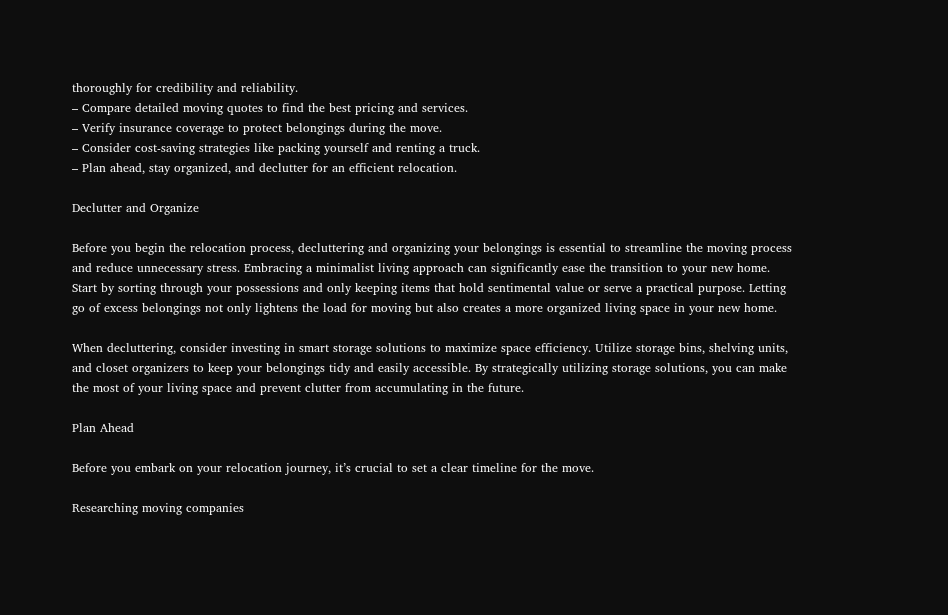thoroughly for credibility and reliability.
– Compare detailed moving quotes to find the best pricing and services.
– Verify insurance coverage to protect belongings during the move.
– Consider cost-saving strategies like packing yourself and renting a truck.
– Plan ahead, stay organized, and declutter for an efficient relocation.

Declutter and Organize

Before you begin the relocation process, decluttering and organizing your belongings is essential to streamline the moving process and reduce unnecessary stress. Embracing a minimalist living approach can significantly ease the transition to your new home. Start by sorting through your possessions and only keeping items that hold sentimental value or serve a practical purpose. Letting go of excess belongings not only lightens the load for moving but also creates a more organized living space in your new home.

When decluttering, consider investing in smart storage solutions to maximize space efficiency. Utilize storage bins, shelving units, and closet organizers to keep your belongings tidy and easily accessible. By strategically utilizing storage solutions, you can make the most of your living space and prevent clutter from accumulating in the future.

Plan Ahead

Before you embark on your relocation journey, it’s crucial to set a clear timeline for the move.

Researching moving companies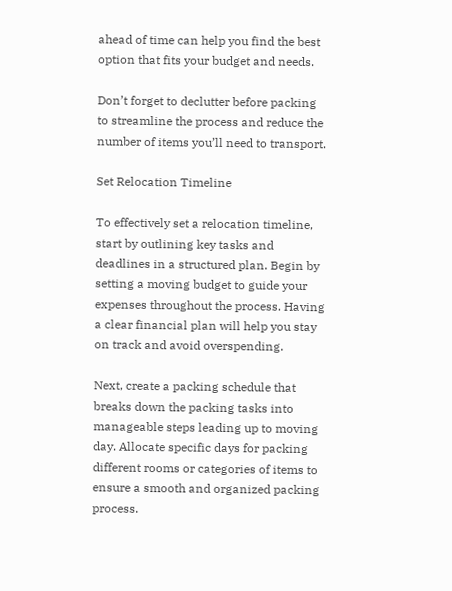ahead of time can help you find the best option that fits your budget and needs.

Don’t forget to declutter before packing to streamline the process and reduce the number of items you’ll need to transport.

Set Relocation Timeline

To effectively set a relocation timeline, start by outlining key tasks and deadlines in a structured plan. Begin by setting a moving budget to guide your expenses throughout the process. Having a clear financial plan will help you stay on track and avoid overspending.

Next, create a packing schedule that breaks down the packing tasks into manageable steps leading up to moving day. Allocate specific days for packing different rooms or categories of items to ensure a smooth and organized packing process.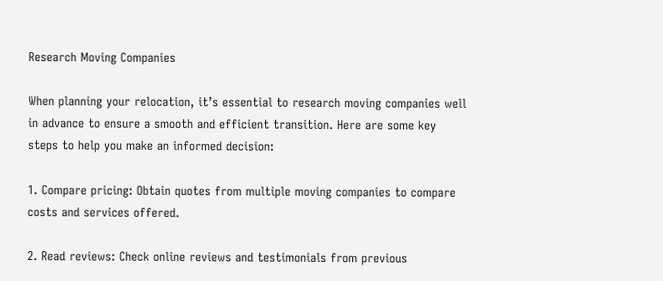Research Moving Companies

When planning your relocation, it’s essential to research moving companies well in advance to ensure a smooth and efficient transition. Here are some key steps to help you make an informed decision:

1. Compare pricing: Obtain quotes from multiple moving companies to compare costs and services offered.

2. Read reviews: Check online reviews and testimonials from previous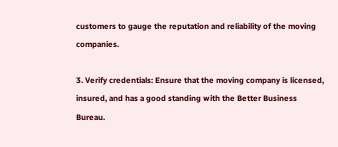customers to gauge the reputation and reliability of the moving companies.

3. Verify credentials: Ensure that the moving company is licensed, insured, and has a good standing with the Better Business Bureau.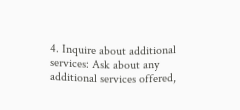4. Inquire about additional services: Ask about any additional services offered,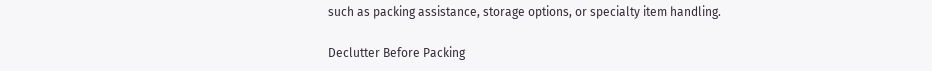such as packing assistance, storage options, or specialty item handling.

Declutter Before Packing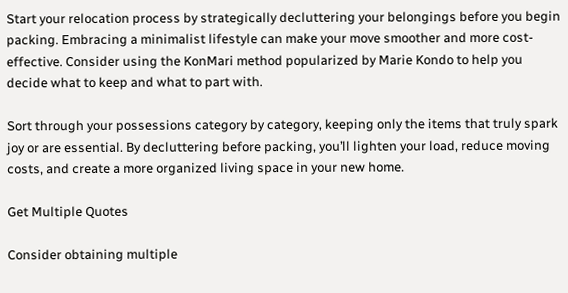Start your relocation process by strategically decluttering your belongings before you begin packing. Embracing a minimalist lifestyle can make your move smoother and more cost-effective. Consider using the KonMari method popularized by Marie Kondo to help you decide what to keep and what to part with.

Sort through your possessions category by category, keeping only the items that truly spark joy or are essential. By decluttering before packing, you’ll lighten your load, reduce moving costs, and create a more organized living space in your new home.

Get Multiple Quotes

Consider obtaining multiple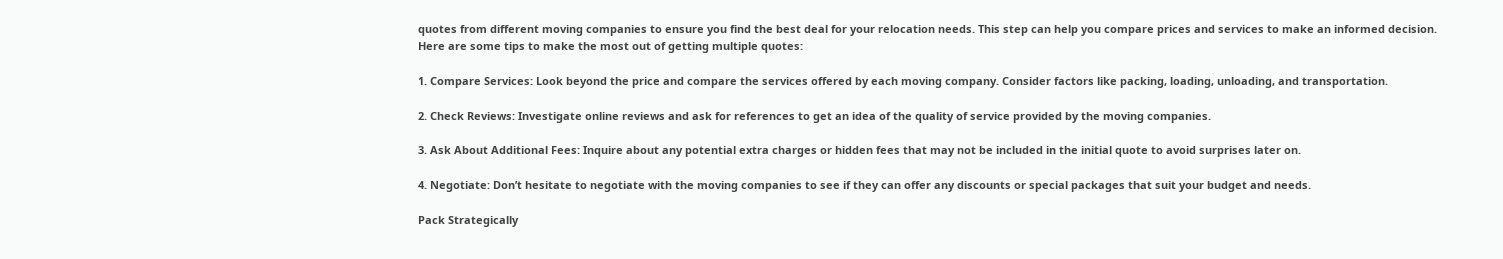quotes from different moving companies to ensure you find the best deal for your relocation needs. This step can help you compare prices and services to make an informed decision. Here are some tips to make the most out of getting multiple quotes:

1. Compare Services: Look beyond the price and compare the services offered by each moving company. Consider factors like packing, loading, unloading, and transportation.

2. Check Reviews: Investigate online reviews and ask for references to get an idea of the quality of service provided by the moving companies.

3. Ask About Additional Fees: Inquire about any potential extra charges or hidden fees that may not be included in the initial quote to avoid surprises later on.

4. Negotiate: Don’t hesitate to negotiate with the moving companies to see if they can offer any discounts or special packages that suit your budget and needs.

Pack Strategically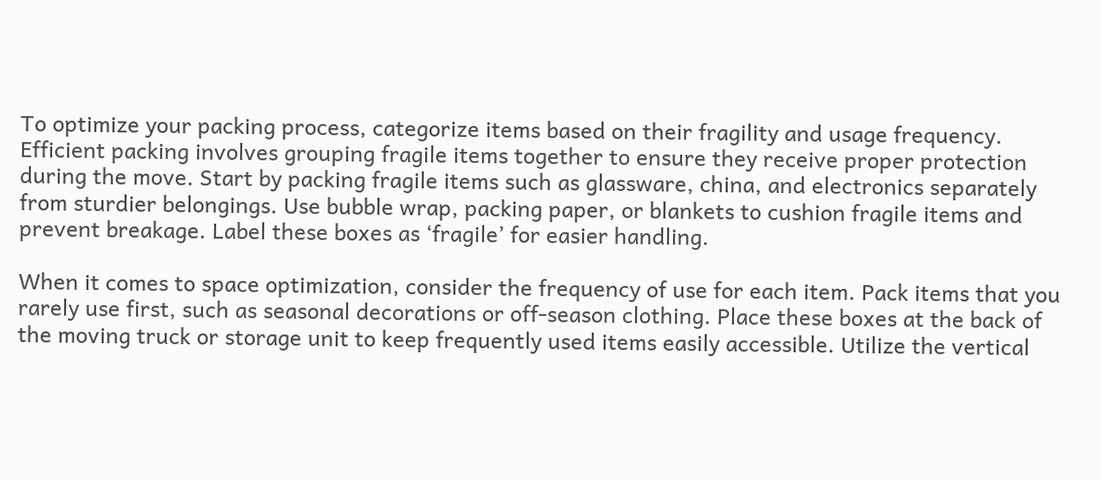To optimize your packing process, categorize items based on their fragility and usage frequency. Efficient packing involves grouping fragile items together to ensure they receive proper protection during the move. Start by packing fragile items such as glassware, china, and electronics separately from sturdier belongings. Use bubble wrap, packing paper, or blankets to cushion fragile items and prevent breakage. Label these boxes as ‘fragile’ for easier handling.

When it comes to space optimization, consider the frequency of use for each item. Pack items that you rarely use first, such as seasonal decorations or off-season clothing. Place these boxes at the back of the moving truck or storage unit to keep frequently used items easily accessible. Utilize the vertical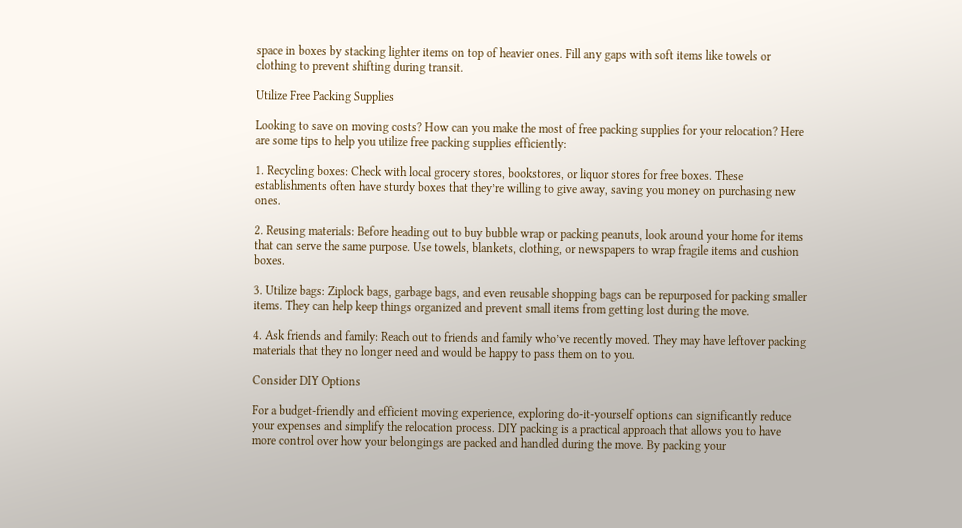space in boxes by stacking lighter items on top of heavier ones. Fill any gaps with soft items like towels or clothing to prevent shifting during transit.

Utilize Free Packing Supplies

Looking to save on moving costs? How can you make the most of free packing supplies for your relocation? Here are some tips to help you utilize free packing supplies efficiently:

1. Recycling boxes: Check with local grocery stores, bookstores, or liquor stores for free boxes. These establishments often have sturdy boxes that they’re willing to give away, saving you money on purchasing new ones.

2. Reusing materials: Before heading out to buy bubble wrap or packing peanuts, look around your home for items that can serve the same purpose. Use towels, blankets, clothing, or newspapers to wrap fragile items and cushion boxes.

3. Utilize bags: Ziplock bags, garbage bags, and even reusable shopping bags can be repurposed for packing smaller items. They can help keep things organized and prevent small items from getting lost during the move.

4. Ask friends and family: Reach out to friends and family who’ve recently moved. They may have leftover packing materials that they no longer need and would be happy to pass them on to you.

Consider DIY Options

For a budget-friendly and efficient moving experience, exploring do-it-yourself options can significantly reduce your expenses and simplify the relocation process. DIY packing is a practical approach that allows you to have more control over how your belongings are packed and handled during the move. By packing your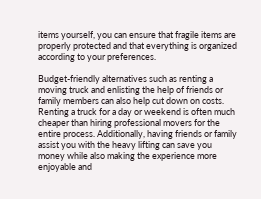items yourself, you can ensure that fragile items are properly protected and that everything is organized according to your preferences.

Budget-friendly alternatives such as renting a moving truck and enlisting the help of friends or family members can also help cut down on costs. Renting a truck for a day or weekend is often much cheaper than hiring professional movers for the entire process. Additionally, having friends or family assist you with the heavy lifting can save you money while also making the experience more enjoyable and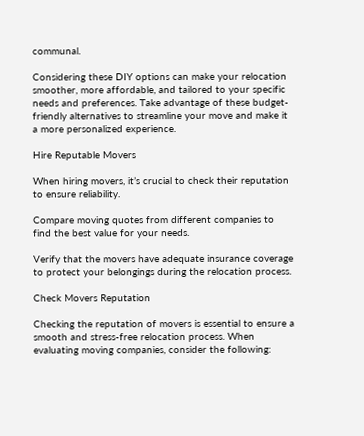communal.

Considering these DIY options can make your relocation smoother, more affordable, and tailored to your specific needs and preferences. Take advantage of these budget-friendly alternatives to streamline your move and make it a more personalized experience.

Hire Reputable Movers

When hiring movers, it’s crucial to check their reputation to ensure reliability.

Compare moving quotes from different companies to find the best value for your needs.

Verify that the movers have adequate insurance coverage to protect your belongings during the relocation process.

Check Movers Reputation

Checking the reputation of movers is essential to ensure a smooth and stress-free relocation process. When evaluating moving companies, consider the following: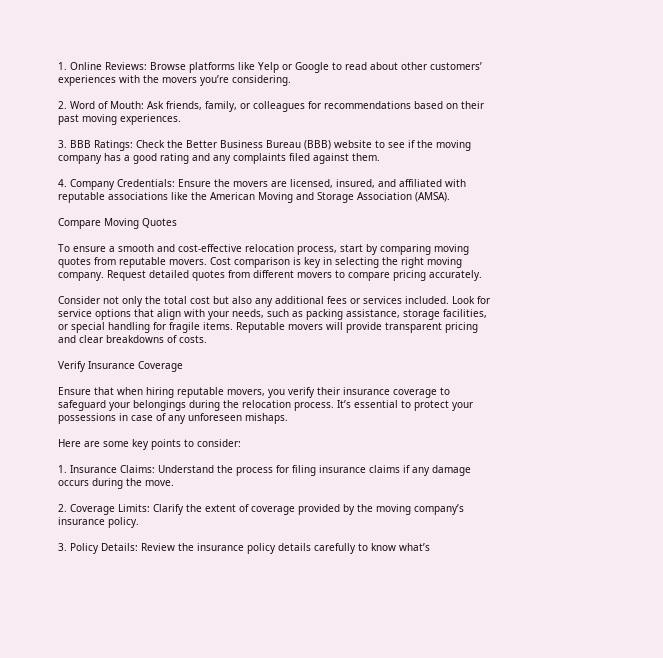1. Online Reviews: Browse platforms like Yelp or Google to read about other customers’ experiences with the movers you’re considering.

2. Word of Mouth: Ask friends, family, or colleagues for recommendations based on their past moving experiences.

3. BBB Ratings: Check the Better Business Bureau (BBB) website to see if the moving company has a good rating and any complaints filed against them.

4. Company Credentials: Ensure the movers are licensed, insured, and affiliated with reputable associations like the American Moving and Storage Association (AMSA).

Compare Moving Quotes

To ensure a smooth and cost-effective relocation process, start by comparing moving quotes from reputable movers. Cost comparison is key in selecting the right moving company. Request detailed quotes from different movers to compare pricing accurately.

Consider not only the total cost but also any additional fees or services included. Look for service options that align with your needs, such as packing assistance, storage facilities, or special handling for fragile items. Reputable movers will provide transparent pricing and clear breakdowns of costs.

Verify Insurance Coverage

Ensure that when hiring reputable movers, you verify their insurance coverage to safeguard your belongings during the relocation process. It’s essential to protect your possessions in case of any unforeseen mishaps.

Here are some key points to consider:

1. Insurance Claims: Understand the process for filing insurance claims if any damage occurs during the move.

2. Coverage Limits: Clarify the extent of coverage provided by the moving company’s insurance policy.

3. Policy Details: Review the insurance policy details carefully to know what’s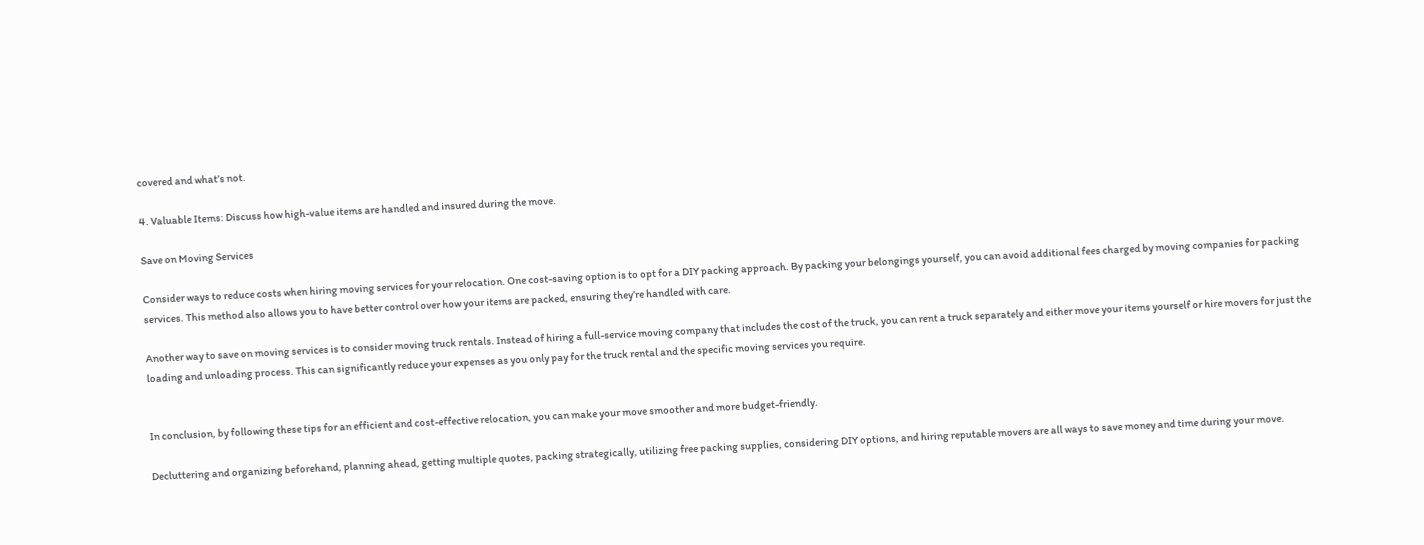covered and what’s not.

4. Valuable Items: Discuss how high-value items are handled and insured during the move.

Save on Moving Services

Consider ways to reduce costs when hiring moving services for your relocation. One cost-saving option is to opt for a DIY packing approach. By packing your belongings yourself, you can avoid additional fees charged by moving companies for packing services. This method also allows you to have better control over how your items are packed, ensuring they’re handled with care.

Another way to save on moving services is to consider moving truck rentals. Instead of hiring a full-service moving company that includes the cost of the truck, you can rent a truck separately and either move your items yourself or hire movers for just the loading and unloading process. This can significantly reduce your expenses as you only pay for the truck rental and the specific moving services you require.


In conclusion, by following these tips for an efficient and cost-effective relocation, you can make your move smoother and more budget-friendly.

Decluttering and organizing beforehand, planning ahead, getting multiple quotes, packing strategically, utilizing free packing supplies, considering DIY options, and hiring reputable movers are all ways to save money and time during your move.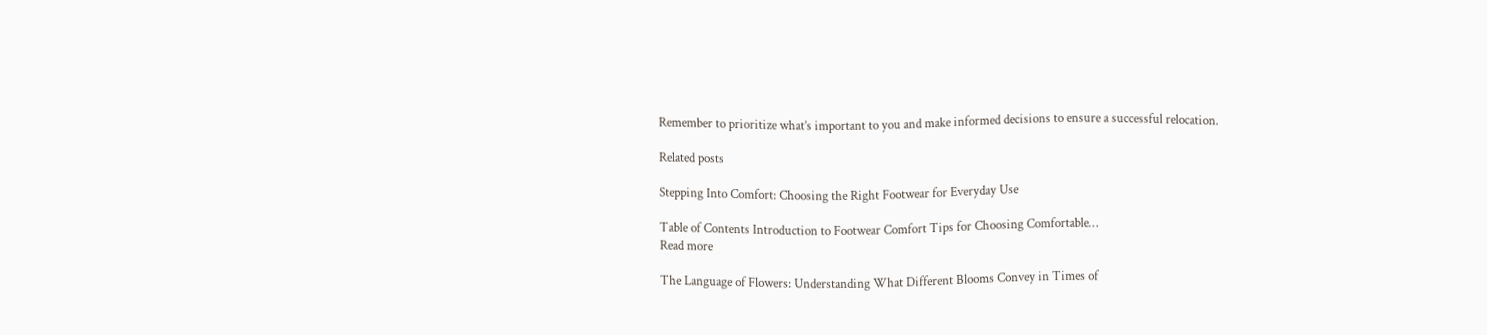Remember to prioritize what’s important to you and make informed decisions to ensure a successful relocation.

Related posts

Stepping Into Comfort: Choosing the Right Footwear for Everyday Use

Table of Contents Introduction to Footwear Comfort Tips for Choosing Comfortable…
Read more

The Language of Flowers: Understanding What Different Blooms Convey in Times of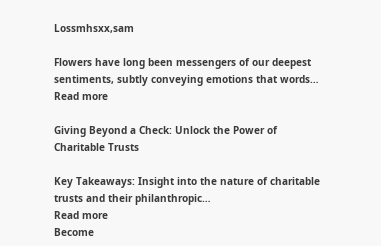Lossmhsxx,sam

Flowers have long been messengers of our deepest sentiments, subtly conveying emotions that words…
Read more

Giving Beyond a Check: Unlock the Power of Charitable Trusts

Key Takeaways: Insight into the nature of charitable trusts and their philanthropic…
Read more
Become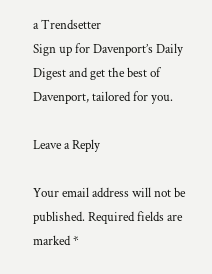a Trendsetter
Sign up for Davenport’s Daily Digest and get the best of Davenport, tailored for you.

Leave a Reply

Your email address will not be published. Required fields are marked *